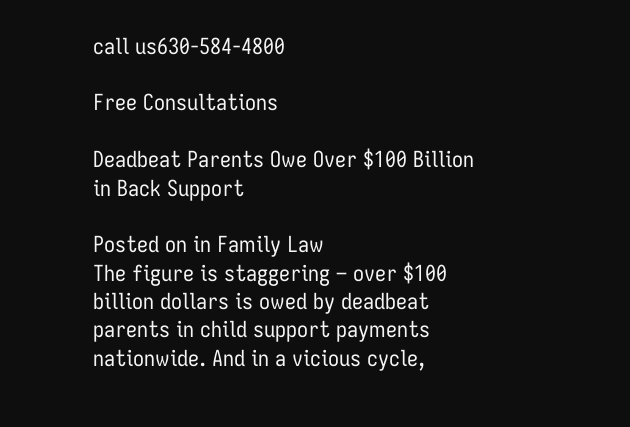call us630-584-4800

Free Consultations

Deadbeat Parents Owe Over $100 Billion in Back Support

Posted on in Family Law
The figure is staggering – over $100 billion dollars is owed by deadbeat parents in child support payments nationwide. And in a vicious cycle,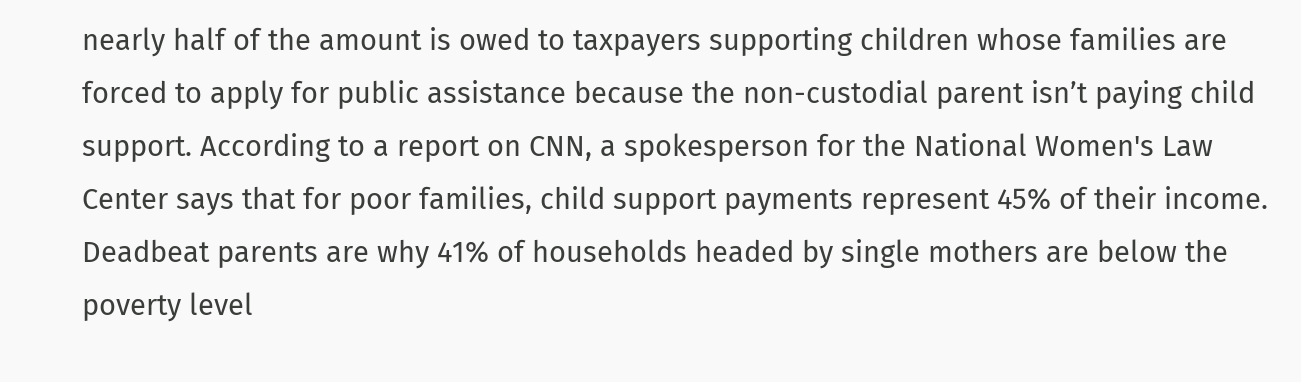nearly half of the amount is owed to taxpayers supporting children whose families are forced to apply for public assistance because the non-custodial parent isn’t paying child support. According to a report on CNN, a spokesperson for the National Women's Law Center says that for poor families, child support payments represent 45% of their income. Deadbeat parents are why 41% of households headed by single mothers are below the poverty level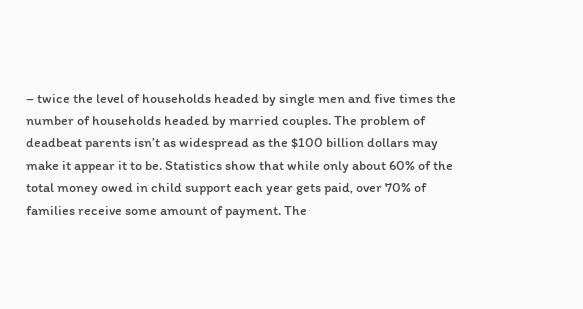– twice the level of households headed by single men and five times the number of households headed by married couples. The problem of deadbeat parents isn’t as widespread as the $100 billion dollars may make it appear it to be. Statistics show that while only about 60% of the total money owed in child support each year gets paid, over 70% of families receive some amount of payment. The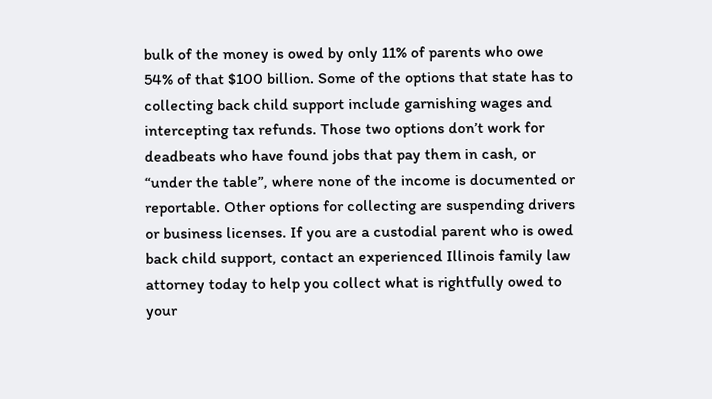bulk of the money is owed by only 11% of parents who owe 54% of that $100 billion. Some of the options that state has to collecting back child support include garnishing wages and intercepting tax refunds. Those two options don’t work for deadbeats who have found jobs that pay them in cash, or “under the table”, where none of the income is documented or reportable. Other options for collecting are suspending drivers or business licenses. If you are a custodial parent who is owed back child support, contact an experienced Illinois family law attorney today to help you collect what is rightfully owed to your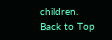children.
Back to Top